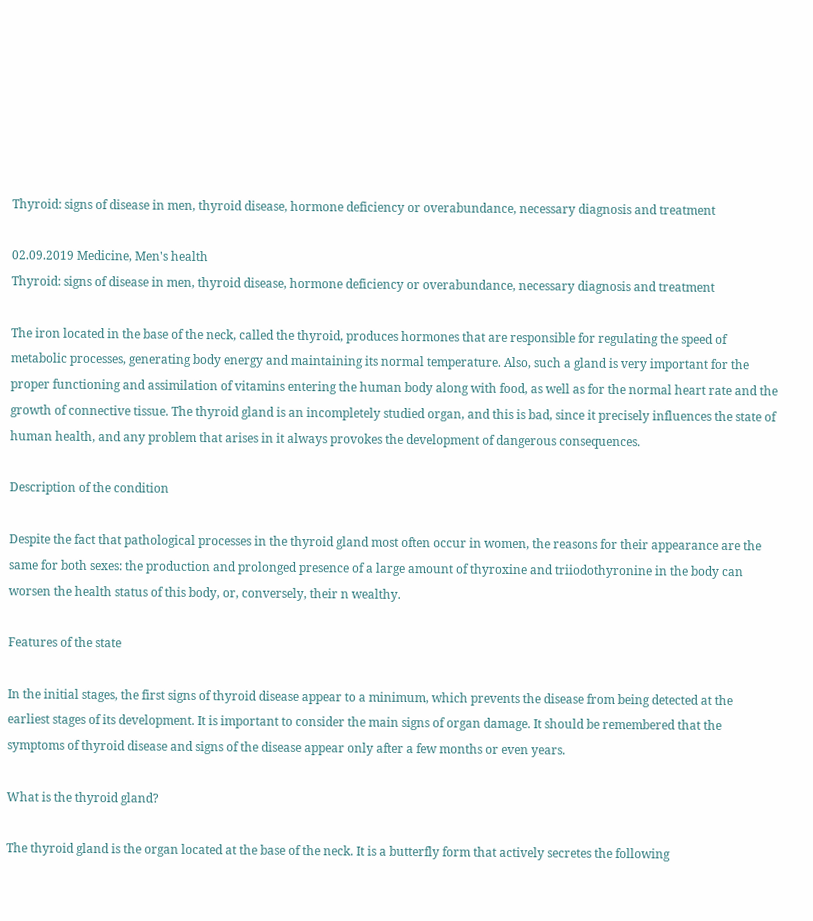Thyroid: signs of disease in men, thyroid disease, hormone deficiency or overabundance, necessary diagnosis and treatment

02.09.2019 Medicine, Men's health
Thyroid: signs of disease in men, thyroid disease, hormone deficiency or overabundance, necessary diagnosis and treatment

The iron located in the base of the neck, called the thyroid, produces hormones that are responsible for regulating the speed of metabolic processes, generating body energy and maintaining its normal temperature. Also, such a gland is very important for the proper functioning and assimilation of vitamins entering the human body along with food, as well as for the normal heart rate and the growth of connective tissue. The thyroid gland is an incompletely studied organ, and this is bad, since it precisely influences the state of human health, and any problem that arises in it always provokes the development of dangerous consequences.

Description of the condition

Despite the fact that pathological processes in the thyroid gland most often occur in women, the reasons for their appearance are the same for both sexes: the production and prolonged presence of a large amount of thyroxine and triiodothyronine in the body can worsen the health status of this body, or, conversely, their n wealthy.

Features of the state

In the initial stages, the first signs of thyroid disease appear to a minimum, which prevents the disease from being detected at the earliest stages of its development. It is important to consider the main signs of organ damage. It should be remembered that the symptoms of thyroid disease and signs of the disease appear only after a few months or even years.

What is the thyroid gland?

The thyroid gland is the organ located at the base of the neck. It is a butterfly form that actively secretes the following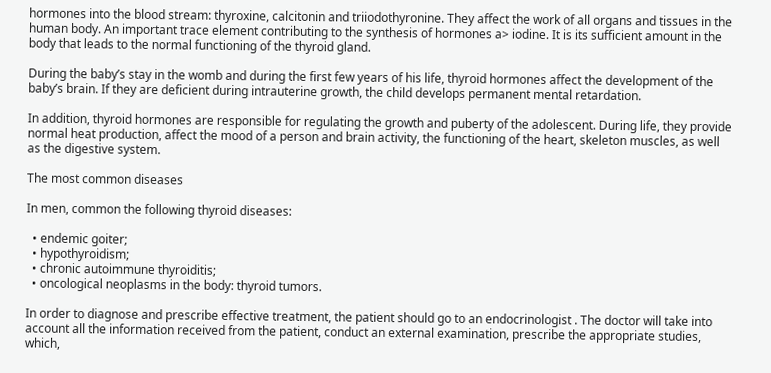hormones into the blood stream: thyroxine, calcitonin and triiodothyronine. They affect the work of all organs and tissues in the human body. An important trace element contributing to the synthesis of hormones a> iodine. It is its sufficient amount in the body that leads to the normal functioning of the thyroid gland.

During the baby’s stay in the womb and during the first few years of his life, thyroid hormones affect the development of the baby’s brain. If they are deficient during intrauterine growth, the child develops permanent mental retardation.

In addition, thyroid hormones are responsible for regulating the growth and puberty of the adolescent. During life, they provide normal heat production, affect the mood of a person and brain activity, the functioning of the heart, skeleton muscles, as well as the digestive system.

The most common diseases

In men, common the following thyroid diseases:

  • endemic goiter;
  • hypothyroidism;
  • chronic autoimmune thyroiditis;
  • oncological neoplasms in the body: thyroid tumors.

In order to diagnose and prescribe effective treatment, the patient should go to an endocrinologist . The doctor will take into account all the information received from the patient, conduct an external examination, prescribe the appropriate studies, which,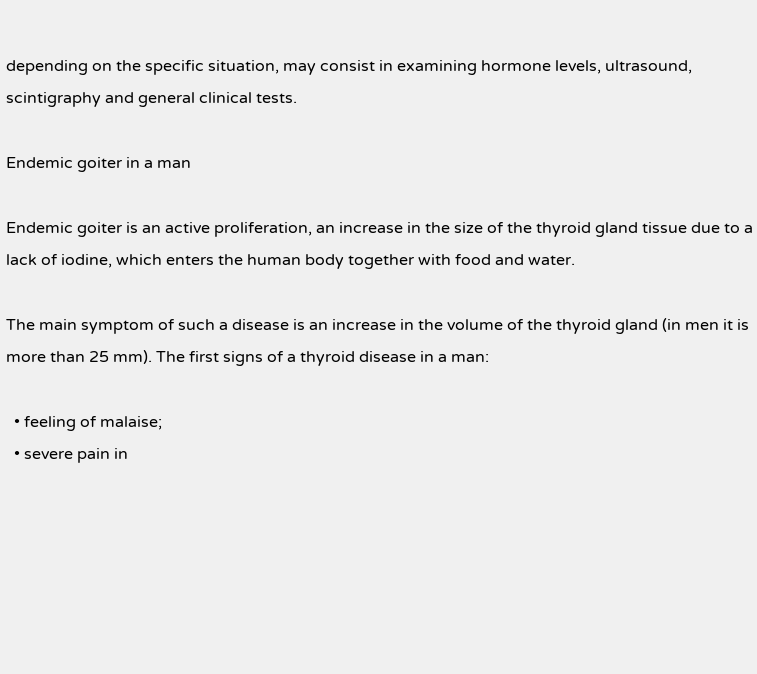depending on the specific situation, may consist in examining hormone levels, ultrasound, scintigraphy and general clinical tests.

Endemic goiter in a man

Endemic goiter is an active proliferation, an increase in the size of the thyroid gland tissue due to a lack of iodine, which enters the human body together with food and water.

The main symptom of such a disease is an increase in the volume of the thyroid gland (in men it is more than 25 mm). The first signs of a thyroid disease in a man:

  • feeling of malaise;
  • severe pain in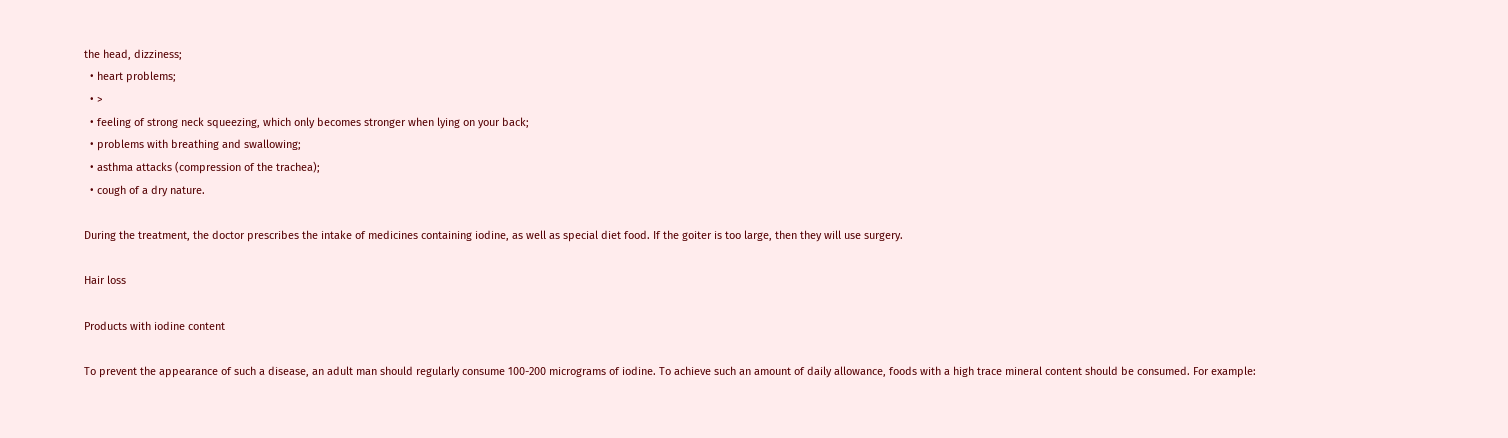the head, dizziness;
  • heart problems;
  • >
  • feeling of strong neck squeezing, which only becomes stronger when lying on your back;
  • problems with breathing and swallowing;
  • asthma attacks (compression of the trachea);
  • cough of a dry nature.

During the treatment, the doctor prescribes the intake of medicines containing iodine, as well as special diet food. If the goiter is too large, then they will use surgery.

Hair loss

Products with iodine content

To prevent the appearance of such a disease, an adult man should regularly consume 100-200 micrograms of iodine. To achieve such an amount of daily allowance, foods with a high trace mineral content should be consumed. For example: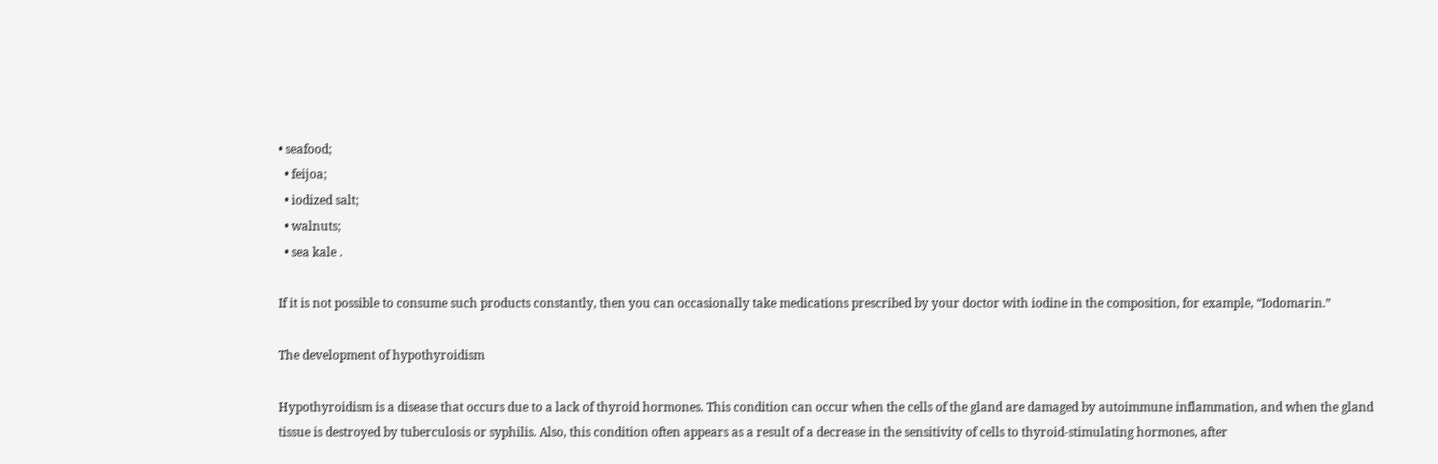• seafood;
  • feijoa;
  • iodized salt;
  • walnuts;
  • sea kale .

If it is not possible to consume such products constantly, then you can occasionally take medications prescribed by your doctor with iodine in the composition, for example, “Iodomarin.”

The development of hypothyroidism

Hypothyroidism is a disease that occurs due to a lack of thyroid hormones. This condition can occur when the cells of the gland are damaged by autoimmune inflammation, and when the gland tissue is destroyed by tuberculosis or syphilis. Also, this condition often appears as a result of a decrease in the sensitivity of cells to thyroid-stimulating hormones, after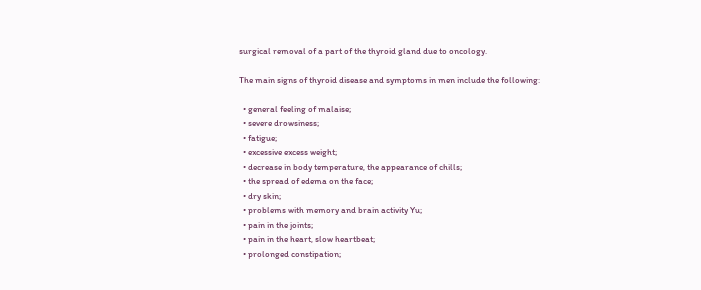surgical removal of a part of the thyroid gland due to oncology.

The main signs of thyroid disease and symptoms in men include the following:

  • general feeling of malaise;
  • severe drowsiness;
  • fatigue;
  • excessive excess weight;
  • decrease in body temperature, the appearance of chills;
  • the spread of edema on the face;
  • dry skin;
  • problems with memory and brain activity Yu;
  • pain in the joints;
  • pain in the heart, slow heartbeat;
  • prolonged constipation;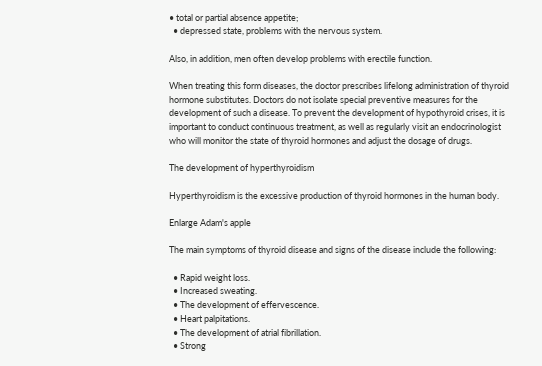• total or partial absence appetite;
  • depressed state, problems with the nervous system.

Also, in addition, men often develop problems with erectile function.

When treating this form diseases, the doctor prescribes lifelong administration of thyroid hormone substitutes. Doctors do not isolate special preventive measures for the development of such a disease. To prevent the development of hypothyroid crises, it is important to conduct continuous treatment, as well as regularly visit an endocrinologist who will monitor the state of thyroid hormones and adjust the dosage of drugs.

The development of hyperthyroidism

Hyperthyroidism is the excessive production of thyroid hormones in the human body.

Enlarge Adam's apple

The main symptoms of thyroid disease and signs of the disease include the following:

  • Rapid weight loss.
  • Increased sweating.
  • The development of effervescence.
  • Heart palpitations.
  • The development of atrial fibrillation.
  • Strong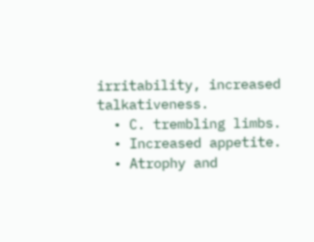irritability, increased talkativeness.
  • C. trembling limbs.
  • Increased appetite.
  • Atrophy and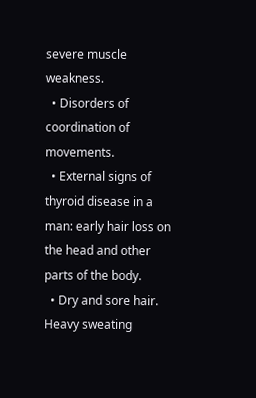severe muscle weakness.
  • Disorders of coordination of movements.
  • External signs of thyroid disease in a man: early hair loss on the head and other parts of the body.
  • Dry and sore hair.
Heavy sweating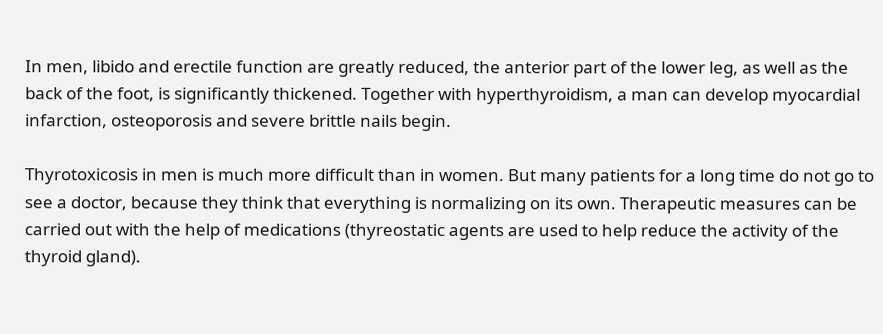In men, libido and erectile function are greatly reduced, the anterior part of the lower leg, as well as the back of the foot, is significantly thickened. Together with hyperthyroidism, a man can develop myocardial infarction, osteoporosis and severe brittle nails begin.

Thyrotoxicosis in men is much more difficult than in women. But many patients for a long time do not go to see a doctor, because they think that everything is normalizing on its own. Therapeutic measures can be carried out with the help of medications (thyreostatic agents are used to help reduce the activity of the thyroid gland).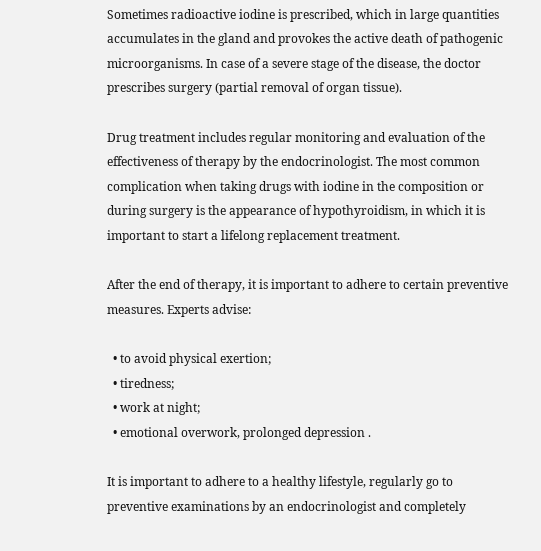Sometimes radioactive iodine is prescribed, which in large quantities accumulates in the gland and provokes the active death of pathogenic microorganisms. In case of a severe stage of the disease, the doctor prescribes surgery (partial removal of organ tissue).

Drug treatment includes regular monitoring and evaluation of the effectiveness of therapy by the endocrinologist. The most common complication when taking drugs with iodine in the composition or during surgery is the appearance of hypothyroidism, in which it is important to start a lifelong replacement treatment.

After the end of therapy, it is important to adhere to certain preventive measures. Experts advise:

  • to avoid physical exertion;
  • tiredness;
  • work at night;
  • emotional overwork, prolonged depression .

It is important to adhere to a healthy lifestyle, regularly go to preventive examinations by an endocrinologist and completely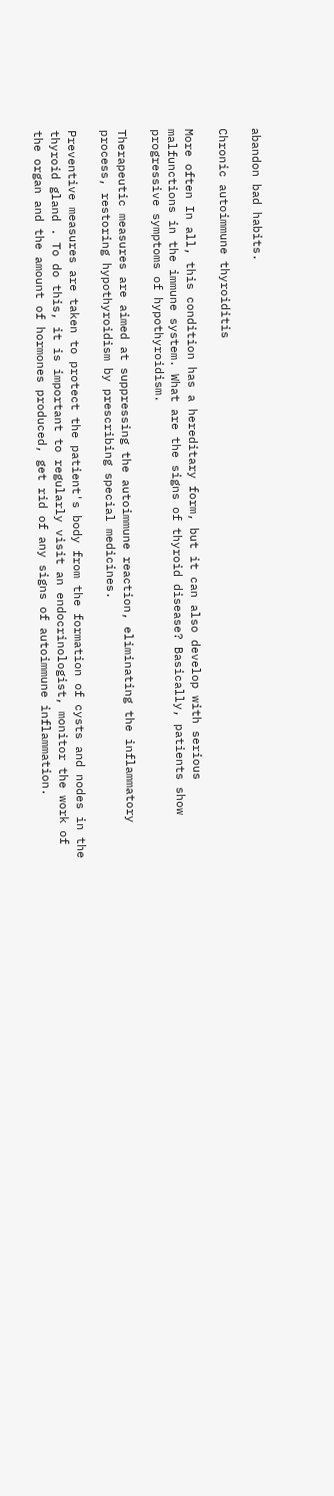abandon bad habits.

Chronic autoimmune thyroiditis

More often In all, this condition has a hereditary form, but it can also develop with serious malfunctions in the immune system. What are the signs of thyroid disease? Basically, patients show progressive symptoms of hypothyroidism.

Therapeutic measures are aimed at suppressing the autoimmune reaction, eliminating the inflammatory process, restoring hypothyroidism by prescribing special medicines.

Preventive measures are taken to protect the patient's body from the formation of cysts and nodes in the thyroid gland . To do this, it is important to regularly visit an endocrinologist, monitor the work of the organ and the amount of hormones produced, get rid of any signs of autoimmune inflammation.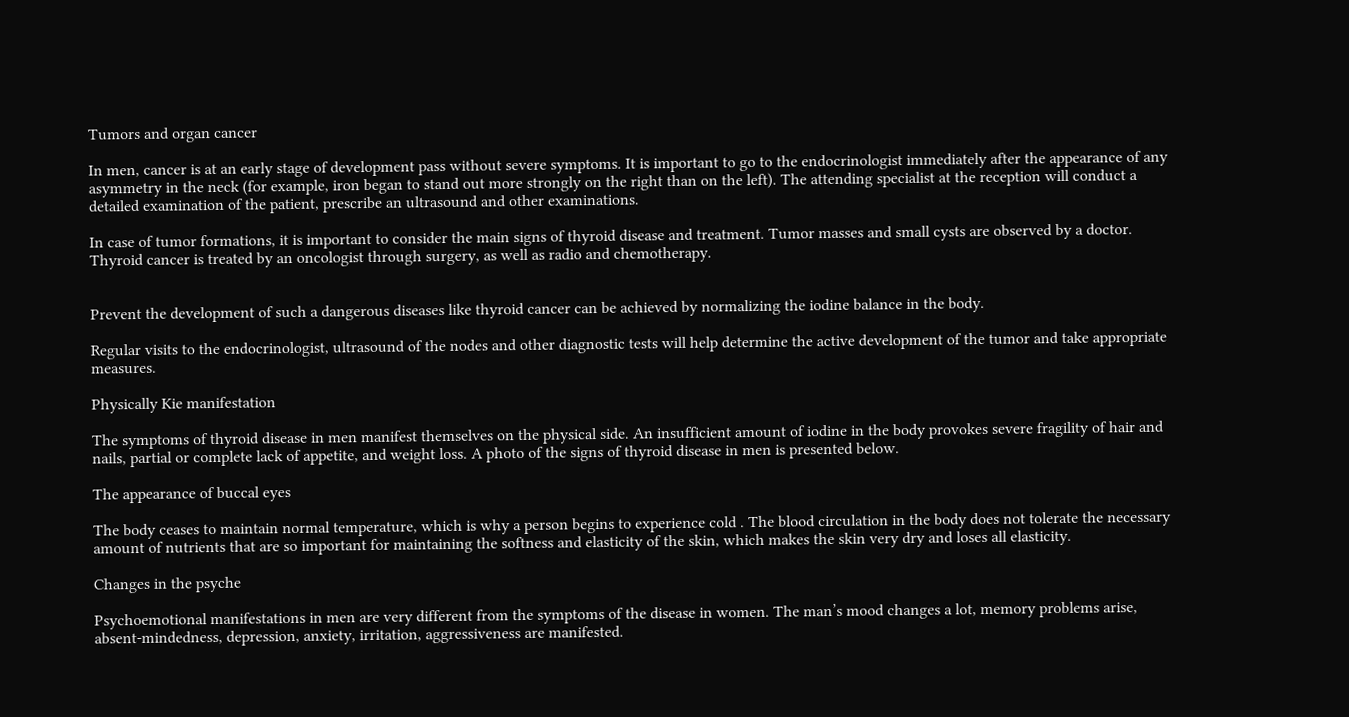Tumors and organ cancer

In men, cancer is at an early stage of development pass without severe symptoms. It is important to go to the endocrinologist immediately after the appearance of any asymmetry in the neck (for example, iron began to stand out more strongly on the right than on the left). The attending specialist at the reception will conduct a detailed examination of the patient, prescribe an ultrasound and other examinations.

In case of tumor formations, it is important to consider the main signs of thyroid disease and treatment. Tumor masses and small cysts are observed by a doctor. Thyroid cancer is treated by an oncologist through surgery, as well as radio and chemotherapy.


Prevent the development of such a dangerous diseases like thyroid cancer can be achieved by normalizing the iodine balance in the body.

Regular visits to the endocrinologist, ultrasound of the nodes and other diagnostic tests will help determine the active development of the tumor and take appropriate measures.

Physically Kie manifestation

The symptoms of thyroid disease in men manifest themselves on the physical side. An insufficient amount of iodine in the body provokes severe fragility of hair and nails, partial or complete lack of appetite, and weight loss. A photo of the signs of thyroid disease in men is presented below.

The appearance of buccal eyes

The body ceases to maintain normal temperature, which is why a person begins to experience cold . The blood circulation in the body does not tolerate the necessary amount of nutrients that are so important for maintaining the softness and elasticity of the skin, which makes the skin very dry and loses all elasticity.

Changes in the psyche

Psychoemotional manifestations in men are very different from the symptoms of the disease in women. The man’s mood changes a lot, memory problems arise, absent-mindedness, depression, anxiety, irritation, aggressiveness are manifested.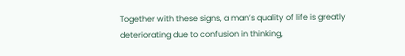Together with these signs, a man’s quality of life is greatly deteriorating due to confusion in thinking,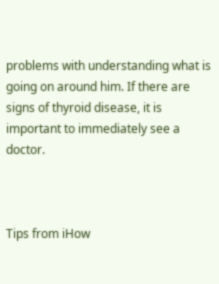problems with understanding what is going on around him. If there are signs of thyroid disease, it is important to immediately see a doctor.



Tips from iHow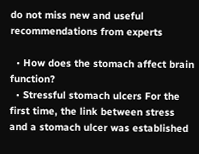do not miss new and useful recommendations from experts

  • How does the stomach affect brain function?
  • Stressful stomach ulcers For the first time, the link between stress and a stomach ulcer was established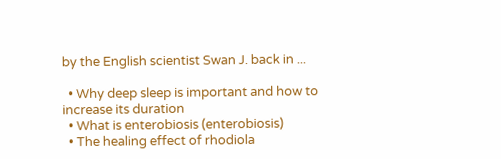by the English scientist Swan J. back in ...

  • Why deep sleep is important and how to increase its duration
  • What is enterobiosis (enterobiosis)
  • The healing effect of rhodiola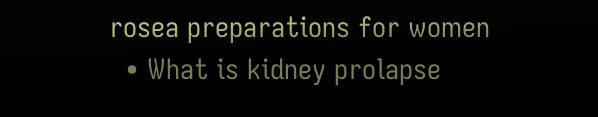rosea preparations for women
  • What is kidney prolapse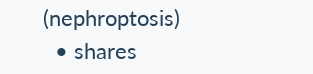(nephroptosis)
  • shares